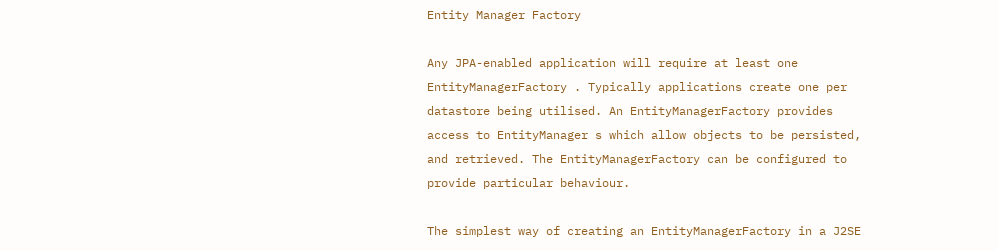Entity Manager Factory

Any JPA-enabled application will require at least one EntityManagerFactory . Typically applications create one per datastore being utilised. An EntityManagerFactory provides access to EntityManager s which allow objects to be persisted, and retrieved. The EntityManagerFactory can be configured to provide particular behaviour.

The simplest way of creating an EntityManagerFactory in a J2SE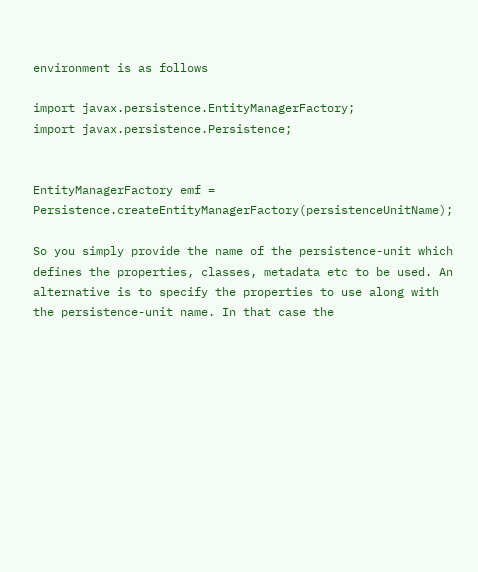environment is as follows

import javax.persistence.EntityManagerFactory;
import javax.persistence.Persistence;


EntityManagerFactory emf = Persistence.createEntityManagerFactory(persistenceUnitName);

So you simply provide the name of the persistence-unit which defines the properties, classes, metadata etc to be used. An alternative is to specify the properties to use along with the persistence-unit name. In that case the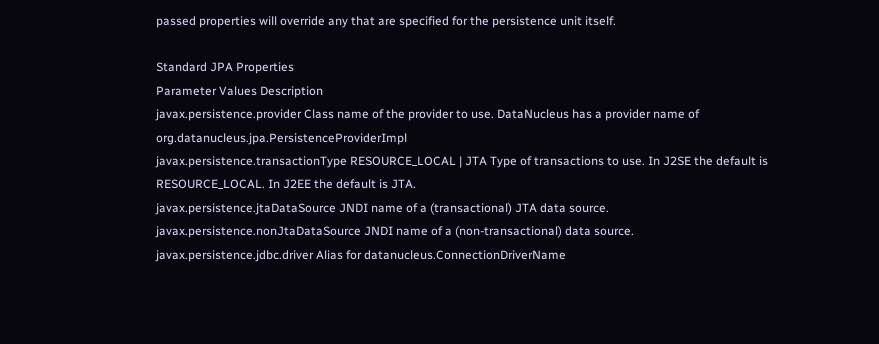passed properties will override any that are specified for the persistence unit itself.

Standard JPA Properties
Parameter Values Description
javax.persistence.provider Class name of the provider to use. DataNucleus has a provider name of org.datanucleus.jpa.PersistenceProviderImpl
javax.persistence.transactionType RESOURCE_LOCAL | JTA Type of transactions to use. In J2SE the default is RESOURCE_LOCAL. In J2EE the default is JTA.
javax.persistence.jtaDataSource JNDI name of a (transactional) JTA data source.
javax.persistence.nonJtaDataSource JNDI name of a (non-transactional) data source.
javax.persistence.jdbc.driver Alias for datanucleus.ConnectionDriverName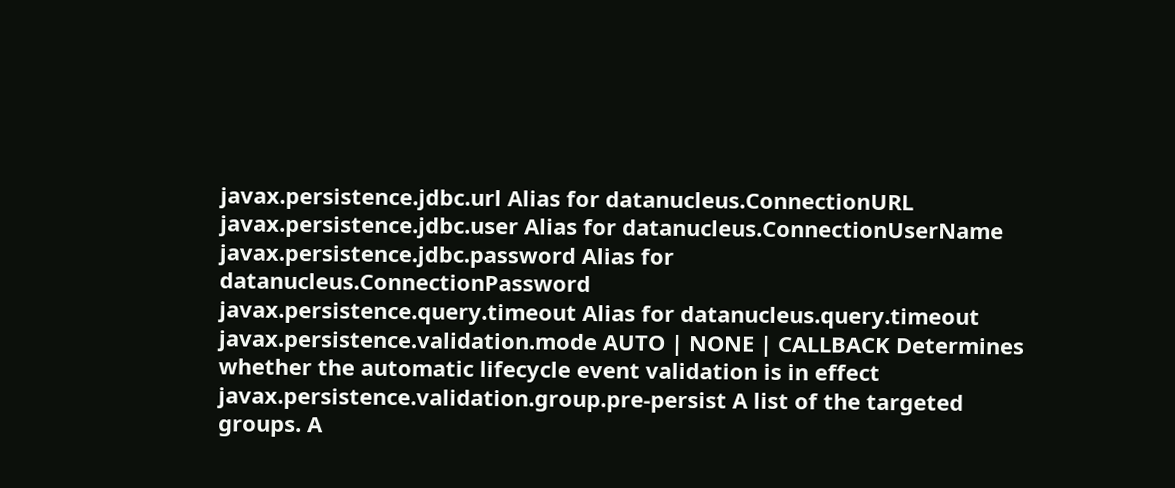javax.persistence.jdbc.url Alias for datanucleus.ConnectionURL
javax.persistence.jdbc.user Alias for datanucleus.ConnectionUserName
javax.persistence.jdbc.password Alias for datanucleus.ConnectionPassword
javax.persistence.query.timeout Alias for datanucleus.query.timeout
javax.persistence.validation.mode AUTO | NONE | CALLBACK Determines whether the automatic lifecycle event validation is in effect
javax.persistence.validation.group.pre-persist A list of the targeted groups. A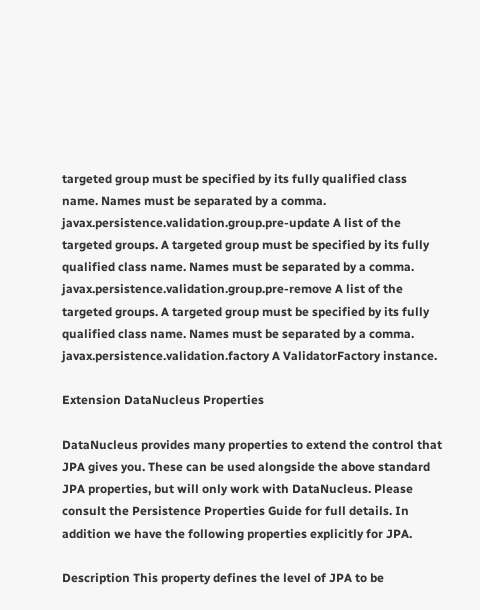targeted group must be specified by its fully qualified class name. Names must be separated by a comma.
javax.persistence.validation.group.pre-update A list of the targeted groups. A targeted group must be specified by its fully qualified class name. Names must be separated by a comma.
javax.persistence.validation.group.pre-remove A list of the targeted groups. A targeted group must be specified by its fully qualified class name. Names must be separated by a comma.
javax.persistence.validation.factory A ValidatorFactory instance.

Extension DataNucleus Properties

DataNucleus provides many properties to extend the control that JPA gives you. These can be used alongside the above standard JPA properties, but will only work with DataNucleus. Please consult the Persistence Properties Guide for full details. In addition we have the following properties explicitly for JPA.

Description This property defines the level of JPA to be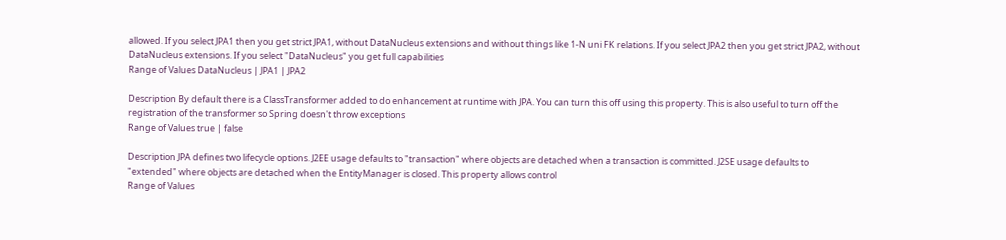allowed. If you select JPA1 then you get strict JPA1, without DataNucleus extensions and without things like 1-N uni FK relations. If you select JPA2 then you get strict JPA2, without DataNucleus extensions. If you select "DataNucleus" you get full capabilities
Range of Values DataNucleus | JPA1 | JPA2

Description By default there is a ClassTransformer added to do enhancement at runtime with JPA. You can turn this off using this property. This is also useful to turn off the registration of the transformer so Spring doesn't throw exceptions
Range of Values true | false

Description JPA defines two lifecycle options. J2EE usage defaults to "transaction" where objects are detached when a transaction is committed. J2SE usage defaults to "extended" where objects are detached when the EntityManager is closed. This property allows control
Range of Values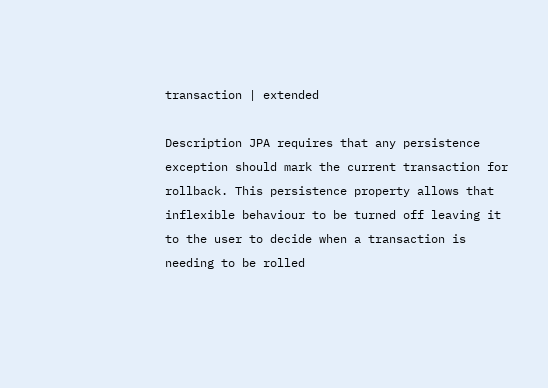transaction | extended

Description JPA requires that any persistence exception should mark the current transaction for rollback. This persistence property allows that inflexible behaviour to be turned off leaving it to the user to decide when a transaction is needing to be rolled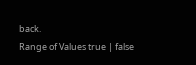back.
Range of Values true | false